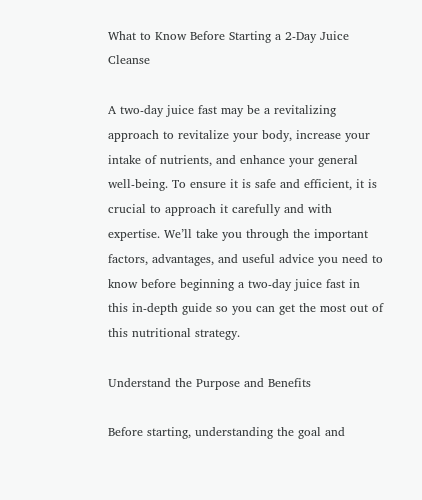What to Know Before Starting a 2-Day Juice Cleanse

A two-day juice fast may be a revitalizing approach to revitalize your body, increase your intake of nutrients, and enhance your general well-being. To ensure it is safe and efficient, it is crucial to approach it carefully and with expertise. We’ll take you through the important factors, advantages, and useful advice you need to know before beginning a two-day juice fast in this in-depth guide so you can get the most out of this nutritional strategy.

Understand the Purpose and Benefits

Before starting, understanding the goal and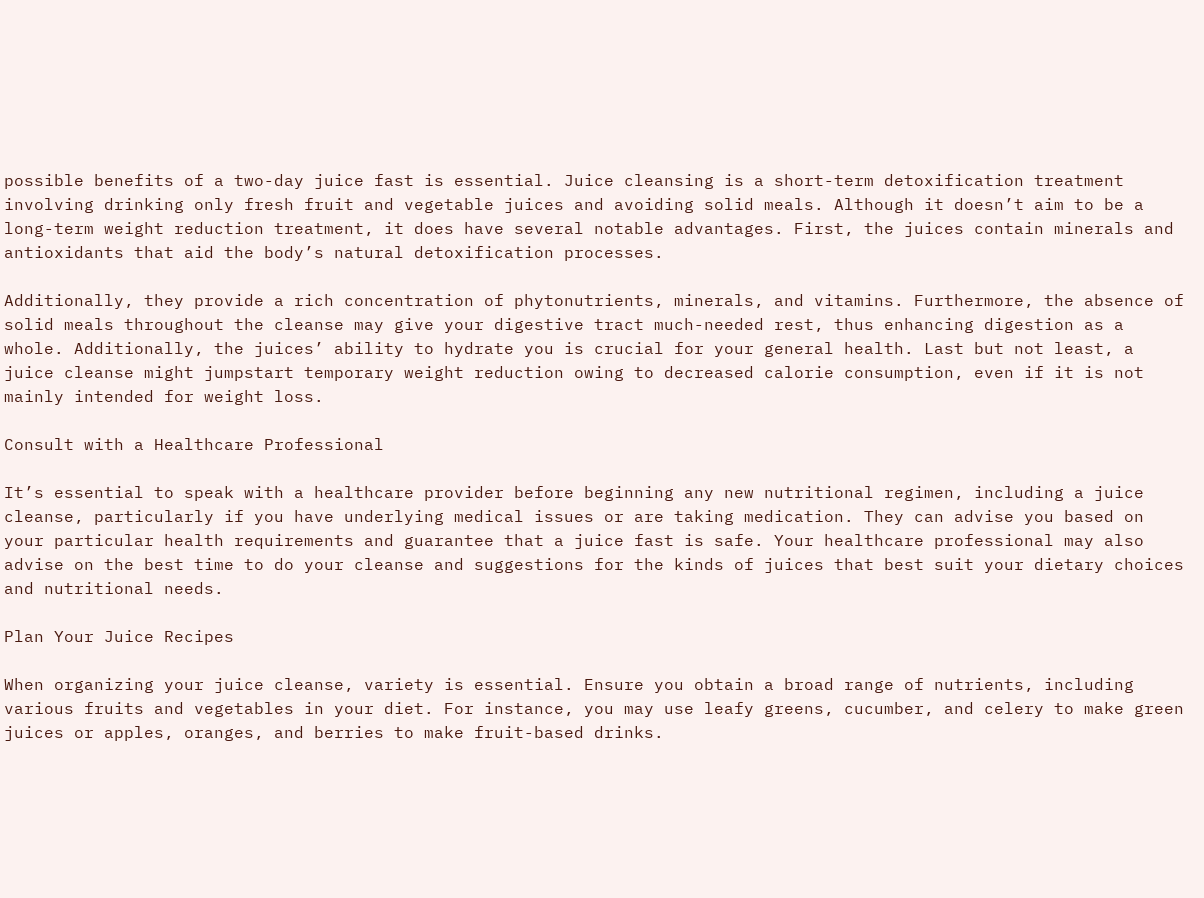possible benefits of a two-day juice fast is essential. Juice cleansing is a short-term detoxification treatment involving drinking only fresh fruit and vegetable juices and avoiding solid meals. Although it doesn’t aim to be a long-term weight reduction treatment, it does have several notable advantages. First, the juices contain minerals and antioxidants that aid the body’s natural detoxification processes.

Additionally, they provide a rich concentration of phytonutrients, minerals, and vitamins. Furthermore, the absence of solid meals throughout the cleanse may give your digestive tract much-needed rest, thus enhancing digestion as a whole. Additionally, the juices’ ability to hydrate you is crucial for your general health. Last but not least, a juice cleanse might jumpstart temporary weight reduction owing to decreased calorie consumption, even if it is not mainly intended for weight loss.

Consult with a Healthcare Professional

It’s essential to speak with a healthcare provider before beginning any new nutritional regimen, including a juice cleanse, particularly if you have underlying medical issues or are taking medication. They can advise you based on your particular health requirements and guarantee that a juice fast is safe. Your healthcare professional may also advise on the best time to do your cleanse and suggestions for the kinds of juices that best suit your dietary choices and nutritional needs.

Plan Your Juice Recipes

When organizing your juice cleanse, variety is essential. Ensure you obtain a broad range of nutrients, including various fruits and vegetables in your diet. For instance, you may use leafy greens, cucumber, and celery to make green juices or apples, oranges, and berries to make fruit-based drinks.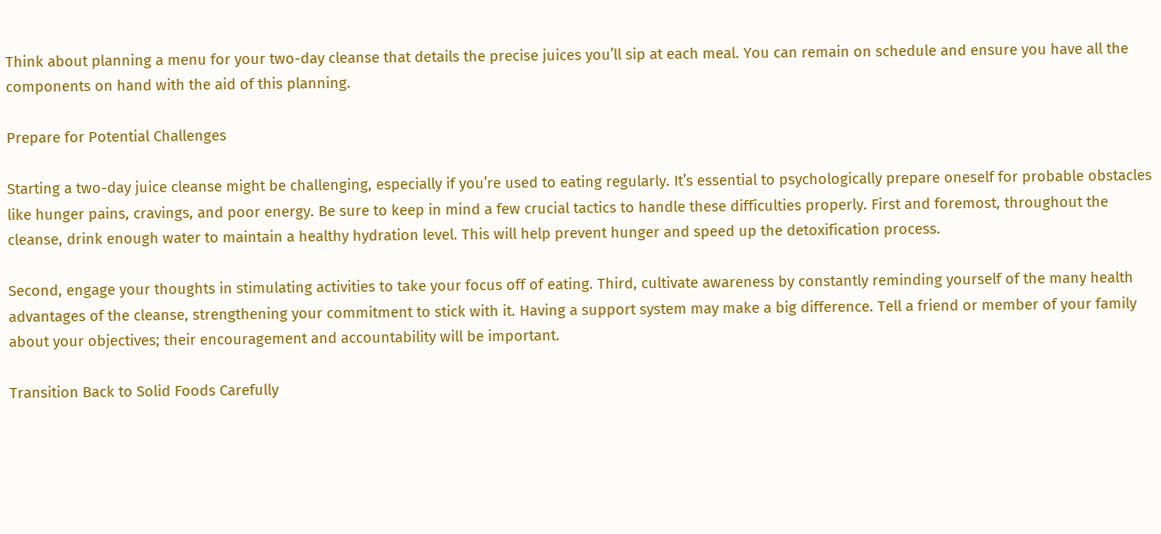Think about planning a menu for your two-day cleanse that details the precise juices you’ll sip at each meal. You can remain on schedule and ensure you have all the components on hand with the aid of this planning.

Prepare for Potential Challenges

Starting a two-day juice cleanse might be challenging, especially if you’re used to eating regularly. It’s essential to psychologically prepare oneself for probable obstacles like hunger pains, cravings, and poor energy. Be sure to keep in mind a few crucial tactics to handle these difficulties properly. First and foremost, throughout the cleanse, drink enough water to maintain a healthy hydration level. This will help prevent hunger and speed up the detoxification process.

Second, engage your thoughts in stimulating activities to take your focus off of eating. Third, cultivate awareness by constantly reminding yourself of the many health advantages of the cleanse, strengthening your commitment to stick with it. Having a support system may make a big difference. Tell a friend or member of your family about your objectives; their encouragement and accountability will be important.

Transition Back to Solid Foods Carefully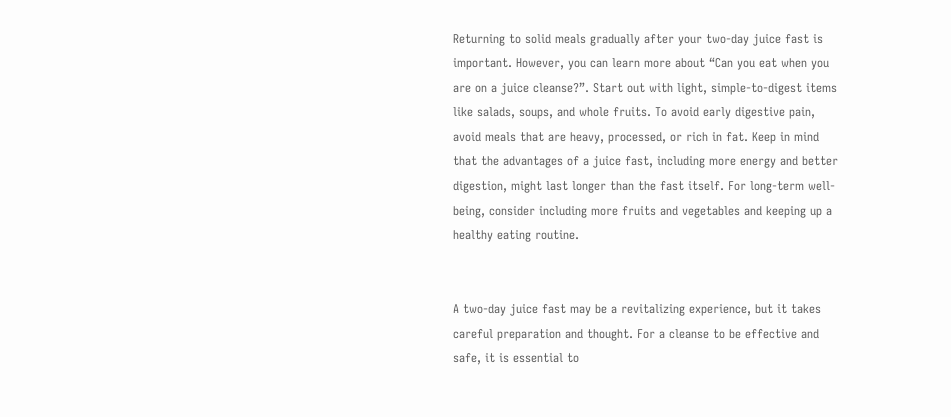Returning to solid meals gradually after your two-day juice fast is important. However, you can learn more about “Can you eat when you are on a juice cleanse?”. Start out with light, simple-to-digest items like salads, soups, and whole fruits. To avoid early digestive pain, avoid meals that are heavy, processed, or rich in fat. Keep in mind that the advantages of a juice fast, including more energy and better digestion, might last longer than the fast itself. For long-term well-being, consider including more fruits and vegetables and keeping up a healthy eating routine.


A two-day juice fast may be a revitalizing experience, but it takes careful preparation and thought. For a cleanse to be effective and safe, it is essential to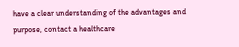have a clear understanding of the advantages and purpose, contact a healthcare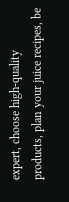expert, choose high-quality products, plan your juice recipes, be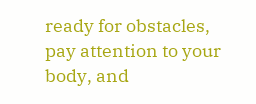ready for obstacles, pay attention to your body, and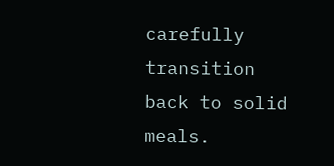carefully transition back to solid meals.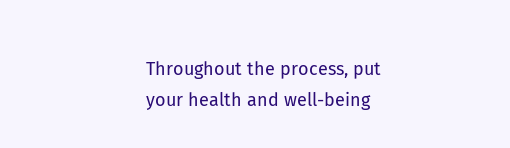Throughout the process, put your health and well-being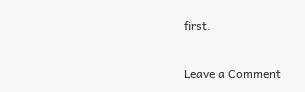first.

Leave a Comment